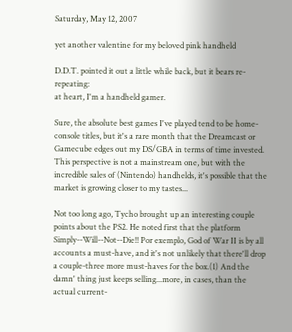Saturday, May 12, 2007

yet another valentine for my beloved pink handheld

D.D.T. pointed it out a little while back, but it bears re-repeating:
at heart, I'm a handheld gamer.

Sure, the absolute best games I've played tend to be home-console titles, but it's a rare month that the Dreamcast or Gamecube edges out my DS/GBA in terms of time invested. This perspective is not a mainstream one, but with the incredible sales of (Nintendo) handhelds, it's possible that the market is growing closer to my tastes...

Not too long ago, Tycho brought up an interesting couple points about the PS2. He noted first that the platform Simply--Will--Not--Die!! Por exemplo, God of War II is by all accounts a must-have, and it's not unlikely that there'll drop a couple-three more must-haves for the box.(1) And the damn' thing just keeps selling...more, in cases, than the actual current-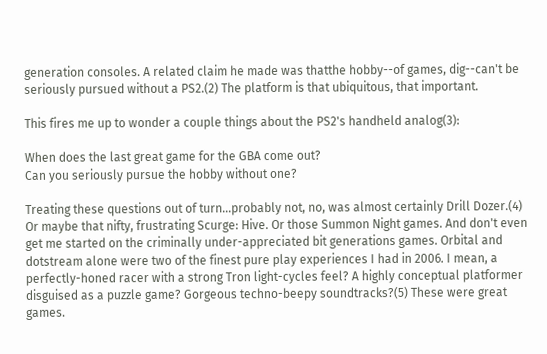generation consoles. A related claim he made was thatthe hobby--of games, dig--can't be seriously pursued without a PS2.(2) The platform is that ubiquitous, that important.

This fires me up to wonder a couple things about the PS2's handheld analog(3):

When does the last great game for the GBA come out?
Can you seriously pursue the hobby without one?

Treating these questions out of turn...probably not, no, was almost certainly Drill Dozer.(4) Or maybe that nifty, frustrating Scurge: Hive. Or those Summon Night games. And don't even get me started on the criminally under-appreciated bit generations games. Orbital and dotstream alone were two of the finest pure play experiences I had in 2006. I mean, a perfectly-honed racer with a strong Tron light-cycles feel? A highly conceptual platformer disguised as a puzzle game? Gorgeous techno-beepy soundtracks?(5) These were great games.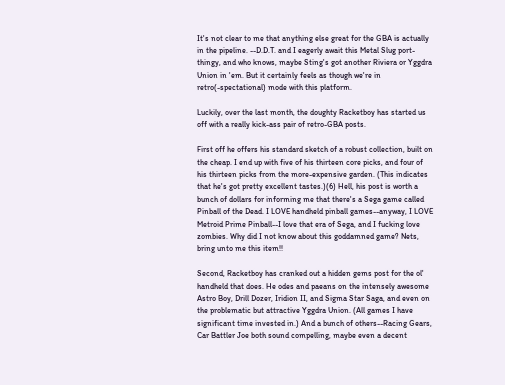It's not clear to me that anything else great for the GBA is actually in the pipeline. --D.D.T. and I eagerly await this Metal Slug port-thingy, and who knows, maybe Sting's got another Riviera or Yggdra Union in 'em. But it certainly feels as though we're in retro(-spectational) mode with this platform.

Luckily, over the last month, the doughty Racketboy has started us off with a really kick-ass pair of retro-GBA posts.

First off he offers his standard sketch of a robust collection, built on the cheap. I end up with five of his thirteen core picks, and four of his thirteen picks from the more-expensive garden. (This indicates that he's got pretty excellent tastes.)(6) Hell, his post is worth a bunch of dollars for informing me that there's a Sega game called Pinball of the Dead. I LOVE handheld pinball games--anyway, I LOVE Metroid Prime Pinball--I love that era of Sega, and I fucking love zombies. Why did I not know about this goddamned game? Nets, bring unto me this item!!

Second, Racketboy has cranked out a hidden gems post for the ol' handheld that does. He odes and paeans on the intensely awesome Astro Boy, Drill Dozer, Iridion II, and Sigma Star Saga, and even on the problematic but attractive Yggdra Union. (All games I have significant time invested in.) And a bunch of others--Racing Gears, Car Battler Joe both sound compelling, maybe even a decent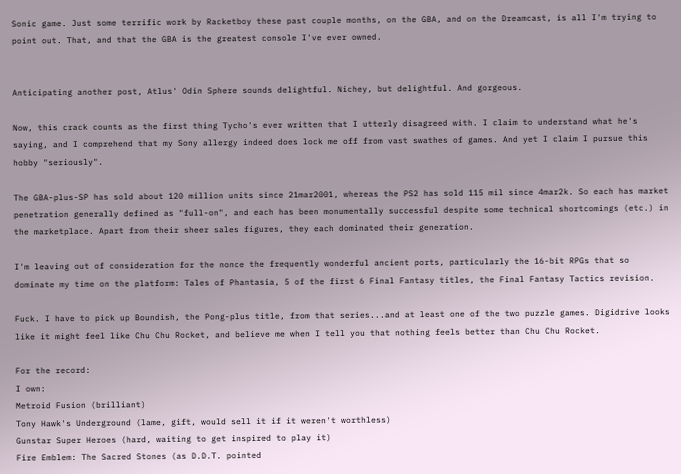Sonic game. Just some terrific work by Racketboy these past couple months, on the GBA, and on the Dreamcast, is all I'm trying to point out. That, and that the GBA is the greatest console I've ever owned.


Anticipating another post, Atlus' Odin Sphere sounds delightful. Nichey, but delightful. And gorgeous.

Now, this crack counts as the first thing Tycho's ever written that I utterly disagreed with. I claim to understand what he's saying, and I comprehend that my Sony allergy indeed does lock me off from vast swathes of games. And yet I claim I pursue this hobby "seriously".

The GBA-plus-SP has sold about 120 million units since 21mar2001, whereas the PS2 has sold 115 mil since 4mar2k. So each has market penetration generally defined as "full-on", and each has been monumentally successful despite some technical shortcomings (etc.) in the marketplace. Apart from their sheer sales figures, they each dominated their generation.

I'm leaving out of consideration for the nonce the frequently wonderful ancient ports, particularly the 16-bit RPGs that so dominate my time on the platform: Tales of Phantasia, 5 of the first 6 Final Fantasy titles, the Final Fantasy Tactics revision.

Fuck. I have to pick up Boundish, the Pong-plus title, from that series...and at least one of the two puzzle games. Digidrive looks like it might feel like Chu Chu Rocket, and believe me when I tell you that nothing feels better than Chu Chu Rocket.

For the record:
I own:
Metroid Fusion (brilliant)
Tony Hawk's Underground (lame, gift, would sell it if it weren't worthless)
Gunstar Super Heroes (hard, waiting to get inspired to play it)
Fire Emblem: The Sacred Stones (as D.D.T. pointed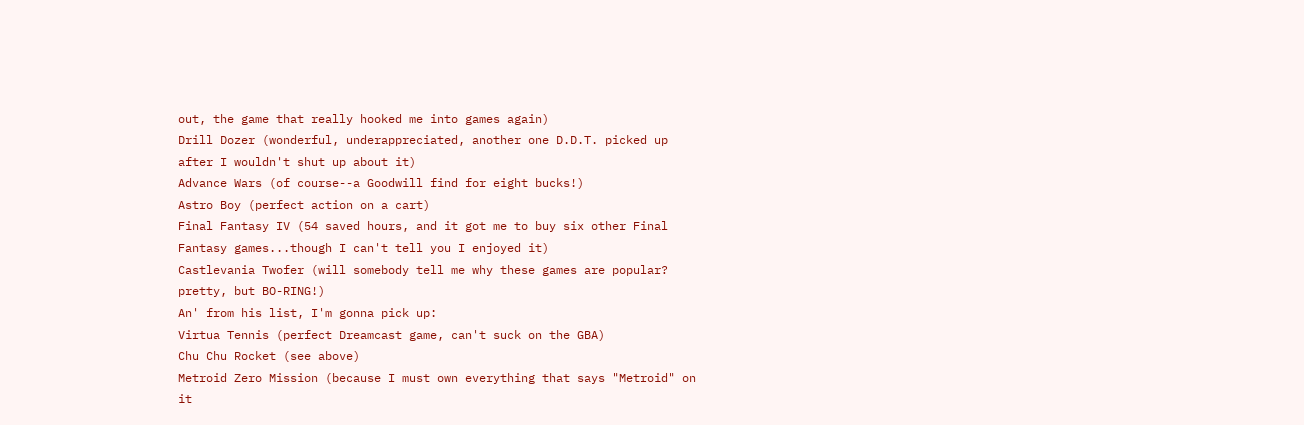out, the game that really hooked me into games again)
Drill Dozer (wonderful, underappreciated, another one D.D.T. picked up after I wouldn't shut up about it)
Advance Wars (of course--a Goodwill find for eight bucks!)
Astro Boy (perfect action on a cart)
Final Fantasy IV (54 saved hours, and it got me to buy six other Final Fantasy games...though I can't tell you I enjoyed it)
Castlevania Twofer (will somebody tell me why these games are popular? pretty, but BO-RING!)
An' from his list, I'm gonna pick up:
Virtua Tennis (perfect Dreamcast game, can't suck on the GBA)
Chu Chu Rocket (see above)
Metroid Zero Mission (because I must own everything that says "Metroid" on it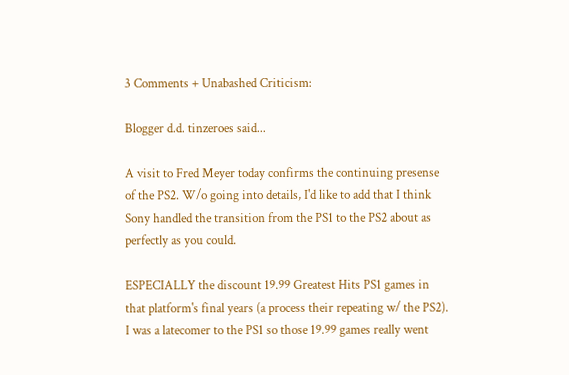3 Comments + Unabashed Criticism:

Blogger d.d. tinzeroes said...

A visit to Fred Meyer today confirms the continuing presense of the PS2. W/o going into details, I'd like to add that I think Sony handled the transition from the PS1 to the PS2 about as perfectly as you could.

ESPECIALLY the discount 19.99 Greatest Hits PS1 games in that platform's final years (a process their repeating w/ the PS2). I was a latecomer to the PS1 so those 19.99 games really went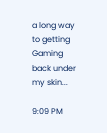a long way to getting Gaming back under my skin...

9:09 PM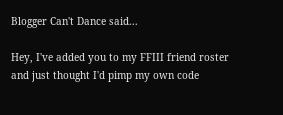Blogger Can't Dance said...

Hey, I've added you to my FFIII friend roster and just thought I'd pimp my own code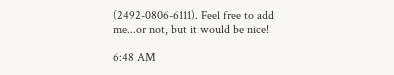(2492-0806-6111). Feel free to add me...or not, but it would be nice!

6:48 AM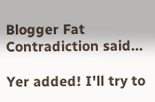Blogger Fat Contradiction said...

Yer added! I'll try to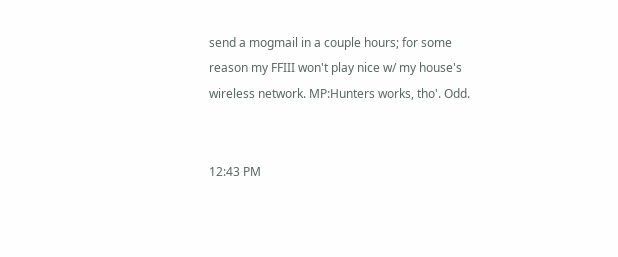send a mogmail in a couple hours; for some reason my FFIII won't play nice w/ my house's wireless network. MP:Hunters works, tho'. Odd.


12:43 PM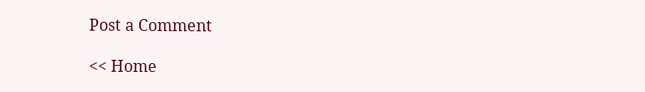Post a Comment

<< Home